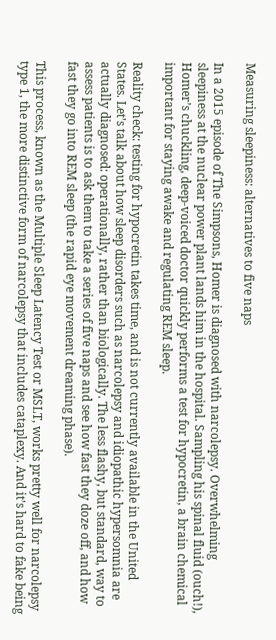Measuring sleepiness: alternatives to five naps

In a 2015 episode of The Simpsons, Homer is diagnosed with narcolepsy. Overwhelming sleepiness at the nuclear power plant lands him in the hospital. Sampling his spinal fluid (ouch!), Homer’s chuckling, deep-voiced doctor quickly performs a test for hypocretin, a brain chemical important for staying awake and regulating REM sleep.

Reality check: testing for hypocretin takes time, and is not currently available in the United States. Let’s talk about how sleep disorders such as narcolepsy and idiopathic hypersomnia are actually diagnosed: operationally, rather than biologically. The less flashy, but standard, way to assess patients is to ask them to take a series of five naps and see how fast they doze off, and how fast they go into REM sleep (the rapid eye movement dreaming phase).

This process, known as the Multiple Sleep Latency Test or MSLT, works pretty well for narcolepsy type 1, the more distinctive form of narcolepsy that includes cataplexy. And it’s hard to fake being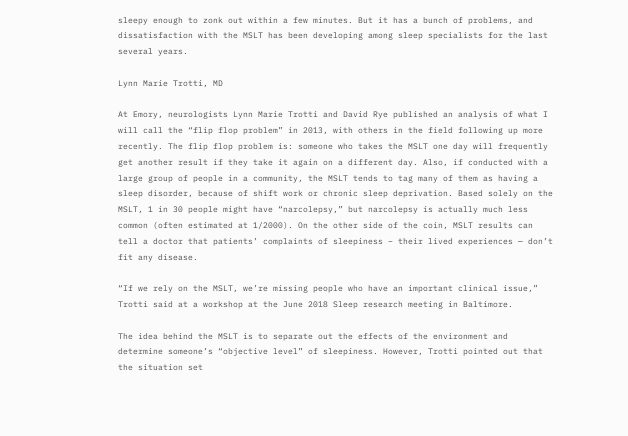sleepy enough to zonk out within a few minutes. But it has a bunch of problems, and dissatisfaction with the MSLT has been developing among sleep specialists for the last several years.

Lynn Marie Trotti, MD

At Emory, neurologists Lynn Marie Trotti and David Rye published an analysis of what I will call the “flip flop problem” in 2013, with others in the field following up more recently. The flip flop problem is: someone who takes the MSLT one day will frequently get another result if they take it again on a different day. Also, if conducted with a large group of people in a community, the MSLT tends to tag many of them as having a sleep disorder, because of shift work or chronic sleep deprivation. Based solely on the MSLT, 1 in 30 people might have “narcolepsy,” but narcolepsy is actually much less common (often estimated at 1/2000). On the other side of the coin, MSLT results can tell a doctor that patients’ complaints of sleepiness – their lived experiences — don’t fit any disease.

“If we rely on the MSLT, we’re missing people who have an important clinical issue,” Trotti said at a workshop at the June 2018 Sleep research meeting in Baltimore.

The idea behind the MSLT is to separate out the effects of the environment and determine someone’s “objective level” of sleepiness. However, Trotti pointed out that the situation set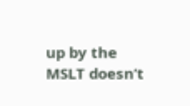up by the MSLT doesn’t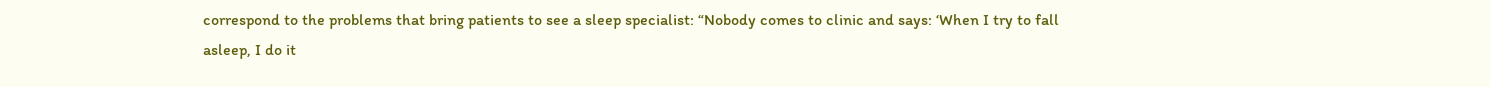correspond to the problems that bring patients to see a sleep specialist: “Nobody comes to clinic and says: ‘When I try to fall asleep, I do it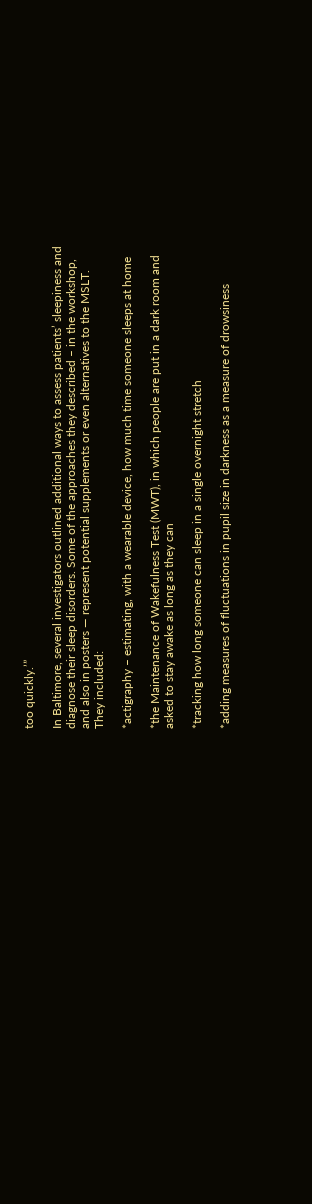too quickly.’”

In Baltimore, several investigators outlined additional ways to assess patients’ sleepiness and diagnose their sleep disorders. Some of the approaches they described – in the workshop, and also in posters — represent potential supplements or even alternatives to the MSLT. They included:

*actigraphy – estimating, with a wearable device, how much time someone sleeps at home

*the Maintenance of Wakefulness Test (MWT), in which people are put in a dark room and asked to stay awake as long as they can

*tracking how long someone can sleep in a single overnight stretch

*adding measures of fluctuations in pupil size in darkness as a measure of drowsiness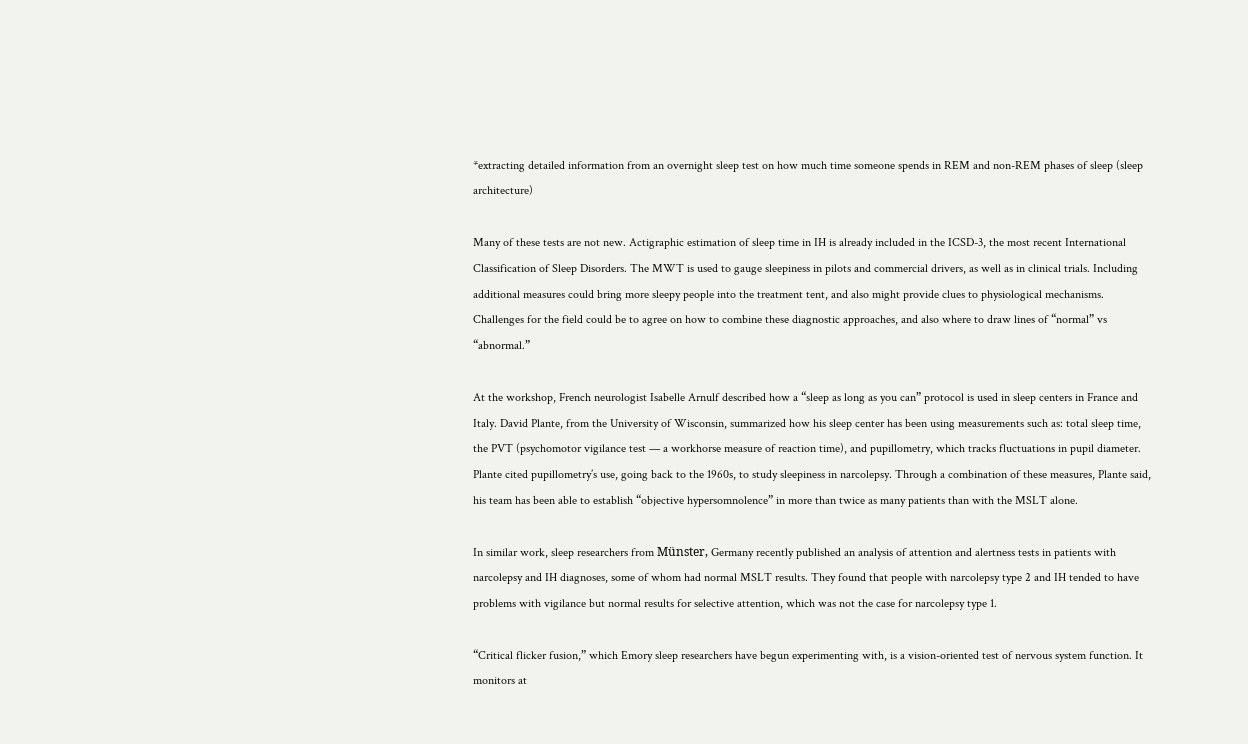*extracting detailed information from an overnight sleep test on how much time someone spends in REM and non-REM phases of sleep (sleep architecture)

Many of these tests are not new. Actigraphic estimation of sleep time in IH is already included in the ICSD-3, the most recent International Classification of Sleep Disorders. The MWT is used to gauge sleepiness in pilots and commercial drivers, as well as in clinical trials. Including additional measures could bring more sleepy people into the treatment tent, and also might provide clues to physiological mechanisms. Challenges for the field could be to agree on how to combine these diagnostic approaches, and also where to draw lines of “normal” vs “abnormal.”

At the workshop, French neurologist Isabelle Arnulf described how a “sleep as long as you can” protocol is used in sleep centers in France and Italy. David Plante, from the University of Wisconsin, summarized how his sleep center has been using measurements such as: total sleep time, the PVT (psychomotor vigilance test — a workhorse measure of reaction time), and pupillometry, which tracks fluctuations in pupil diameter. Plante cited pupillometry’s use, going back to the 1960s, to study sleepiness in narcolepsy. Through a combination of these measures, Plante said, his team has been able to establish “objective hypersomnolence” in more than twice as many patients than with the MSLT alone.

In similar work, sleep researchers from Münster, Germany recently published an analysis of attention and alertness tests in patients with narcolepsy and IH diagnoses, some of whom had normal MSLT results. They found that people with narcolepsy type 2 and IH tended to have problems with vigilance but normal results for selective attention, which was not the case for narcolepsy type 1.

“Critical flicker fusion,” which Emory sleep researchers have begun experimenting with, is a vision-oriented test of nervous system function. It monitors at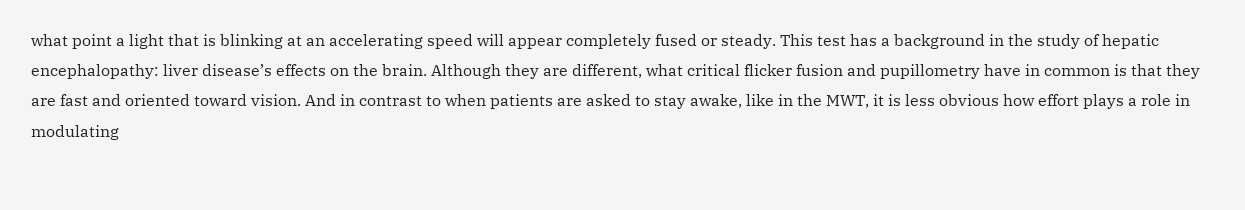what point a light that is blinking at an accelerating speed will appear completely fused or steady. This test has a background in the study of hepatic encephalopathy: liver disease’s effects on the brain. Although they are different, what critical flicker fusion and pupillometry have in common is that they are fast and oriented toward vision. And in contrast to when patients are asked to stay awake, like in the MWT, it is less obvious how effort plays a role in modulating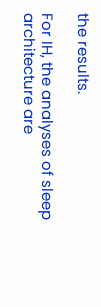the results.

For IH, the analyses of sleep architecture are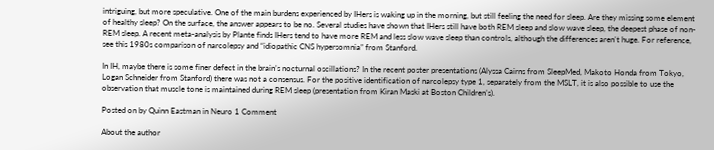intriguing, but more speculative. One of the main burdens experienced by IHers is waking up in the morning, but still feeling the need for sleep. Are they missing some element of healthy sleep? On the surface, the answer appears to be no. Several studies have shown that IHers still have both REM sleep and slow wave sleep, the deepest phase of non-REM sleep. A recent meta-analysis by Plante finds IHers tend to have more REM and less slow wave sleep than controls, although the differences aren’t huge. For reference, see this 1980s comparison of narcolepsy and “idiopathic CNS hypersomnia” from Stanford.

In IH, maybe there is some finer defect in the brain’s nocturnal oscillations? In the recent poster presentations (Alyssa Cairns from SleepMed, Makoto Honda from Tokyo, Logan Schneider from Stanford) there was not a consensus. For the positive identification of narcolepsy type 1, separately from the MSLT, it is also possible to use the observation that muscle tone is maintained during REM sleep (presentation from Kiran Maski at Boston Children’s).

Posted on by Quinn Eastman in Neuro 1 Comment

About the author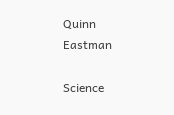Quinn Eastman

Science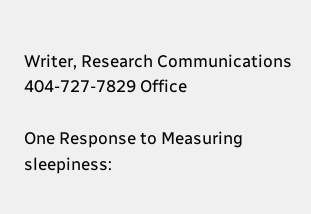Writer, Research Communications 404-727-7829 Office

One Response to Measuring sleepiness: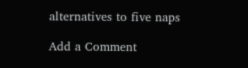alternatives to five naps

Add a Comment